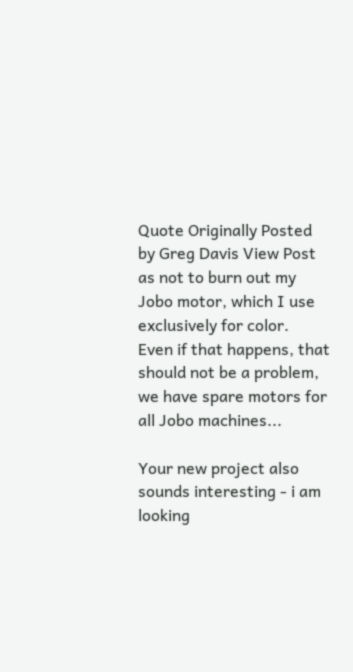Quote Originally Posted by Greg Davis View Post
as not to burn out my Jobo motor, which I use exclusively for color.
Even if that happens, that should not be a problem, we have spare motors for all Jobo machines...

Your new project also sounds interesting - i am looking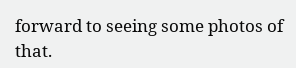forward to seeing some photos of that.